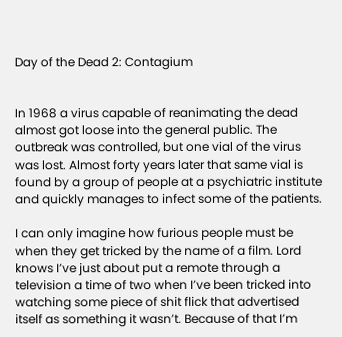Day of the Dead 2: Contagium


In 1968 a virus capable of reanimating the dead almost got loose into the general public. The outbreak was controlled, but one vial of the virus was lost. Almost forty years later that same vial is found by a group of people at a psychiatric institute and quickly manages to infect some of the patients.

I can only imagine how furious people must be when they get tricked by the name of a film. Lord knows I’ve just about put a remote through a television a time of two when I’ve been tricked into watching some piece of shit flick that advertised itself as something it wasn’t. Because of that I’m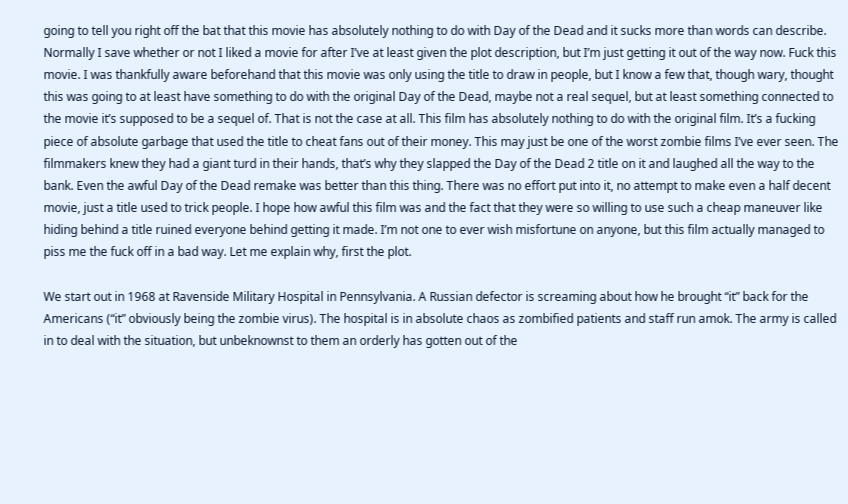going to tell you right off the bat that this movie has absolutely nothing to do with Day of the Dead and it sucks more than words can describe. Normally I save whether or not I liked a movie for after I’ve at least given the plot description, but I’m just getting it out of the way now. Fuck this movie. I was thankfully aware beforehand that this movie was only using the title to draw in people, but I know a few that, though wary, thought this was going to at least have something to do with the original Day of the Dead, maybe not a real sequel, but at least something connected to the movie it’s supposed to be a sequel of. That is not the case at all. This film has absolutely nothing to do with the original film. It’s a fucking piece of absolute garbage that used the title to cheat fans out of their money. This may just be one of the worst zombie films I’ve ever seen. The filmmakers knew they had a giant turd in their hands, that’s why they slapped the Day of the Dead 2 title on it and laughed all the way to the bank. Even the awful Day of the Dead remake was better than this thing. There was no effort put into it, no attempt to make even a half decent movie, just a title used to trick people. I hope how awful this film was and the fact that they were so willing to use such a cheap maneuver like hiding behind a title ruined everyone behind getting it made. I’m not one to ever wish misfortune on anyone, but this film actually managed to piss me the fuck off in a bad way. Let me explain why, first the plot.

We start out in 1968 at Ravenside Military Hospital in Pennsylvania. A Russian defector is screaming about how he brought “it” back for the Americans (“it” obviously being the zombie virus). The hospital is in absolute chaos as zombified patients and staff run amok. The army is called in to deal with the situation, but unbeknownst to them an orderly has gotten out of the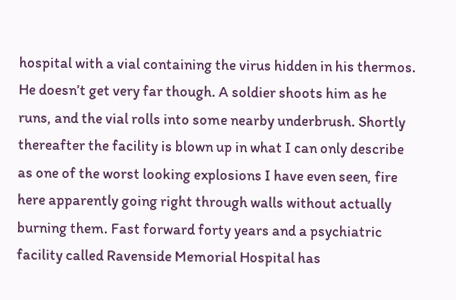hospital with a vial containing the virus hidden in his thermos. He doesn’t get very far though. A soldier shoots him as he runs, and the vial rolls into some nearby underbrush. Shortly thereafter the facility is blown up in what I can only describe as one of the worst looking explosions I have even seen, fire here apparently going right through walls without actually burning them. Fast forward forty years and a psychiatric facility called Ravenside Memorial Hospital has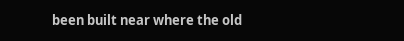been built near where the old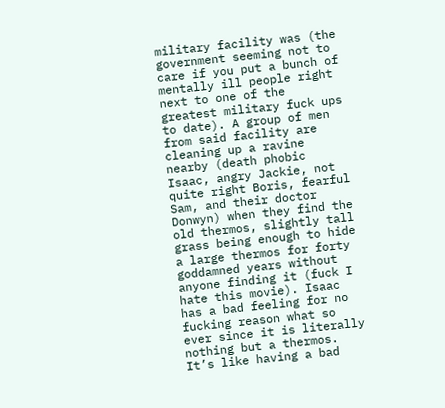military facility was (the government seeming not to care if you put a bunch of mentally ill people right next to one of the greatest military fuck ups to date). A group of men from said facility are cleaning up a ravine nearby (death phobic Isaac, angry Jackie, not quite right Boris, fearful Sam, and their doctor Donwyn) when they find the old thermos, slightly tall grass being enough to hide a large thermos for forty goddamned years without anyone finding it (fuck I hate this movie). Isaac has a bad feeling for no fucking reason what so ever since it is literally nothing but a thermos. It’s like having a bad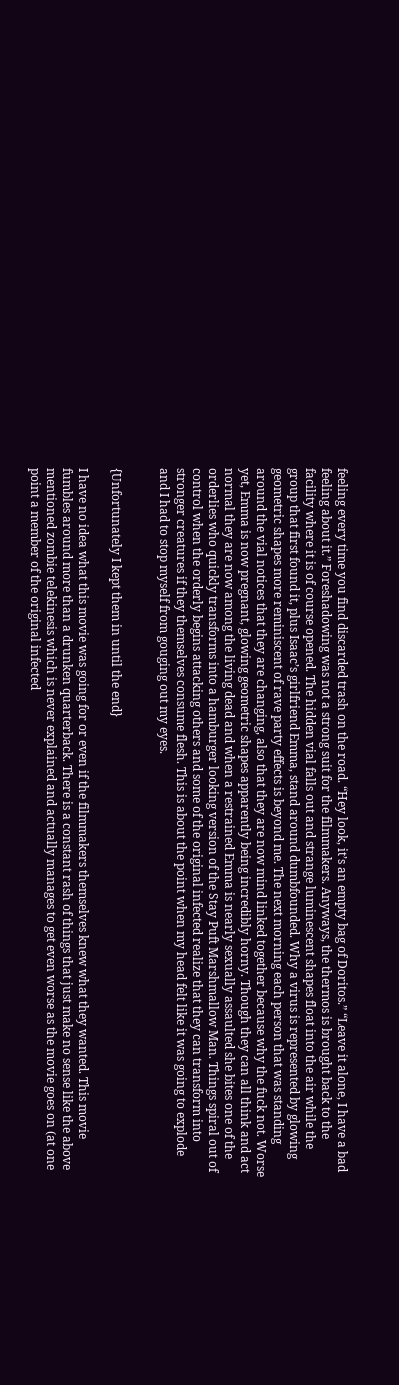feeling every time you find discarded trash on the road. “Hey look, it’s an empty bag of Doritos.” “Leave it alone, I have a bad feeling about it.” Foreshadowing was not a strong suit for the filmmakers. Anyways, the thermos is brought back to the facility where it is of course opened. The hidden vial falls out and strange luminescent shapes float into the air while the group that first found it, plus Isaac’s girlfriend Emma, stand around dumbfounded. Why a virus is represented by glowing geometric shapes more reminiscent of rave party effects is beyond me. The next morning each person that was standing around the vial notices that they are changing, also that they are now mind linked together because why the fuck not. Worse yet, Emma is now pregnant, glowing geometric shapes apparently being incredibly horny. Though they can all think and act normal they are now among the living dead and when a restrained Emma is nearly sexually assaulted she bites one of the orderlies who quickly transforms into a hamburger looking version of the Stay Puft Marshmallow Man. Things spiral out of control when the orderly begins attacking others and some of the original infected realize that they can transform into stronger creatures if they themselves consume flesh. This is about the point when my head felt like it was going to explode and I had to stop myself from gouging out my eyes.


{Unfortunately I kept them in until the end}

I have no idea what this movie was going for or even if the filmmakers themselves knew what they wanted. This movie fumbles around more than a drunken quarterback. There is a constant rash of things that just make no sense like the above mentioned zombie telekinesis which is never explained and actually manages to get even worse as the movie goes on (at one point a member of the original infected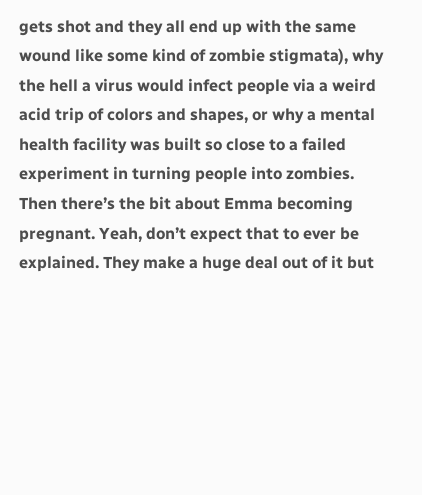gets shot and they all end up with the same wound like some kind of zombie stigmata), why the hell a virus would infect people via a weird acid trip of colors and shapes, or why a mental health facility was built so close to a failed experiment in turning people into zombies. Then there’s the bit about Emma becoming pregnant. Yeah, don’t expect that to ever be explained. They make a huge deal out of it but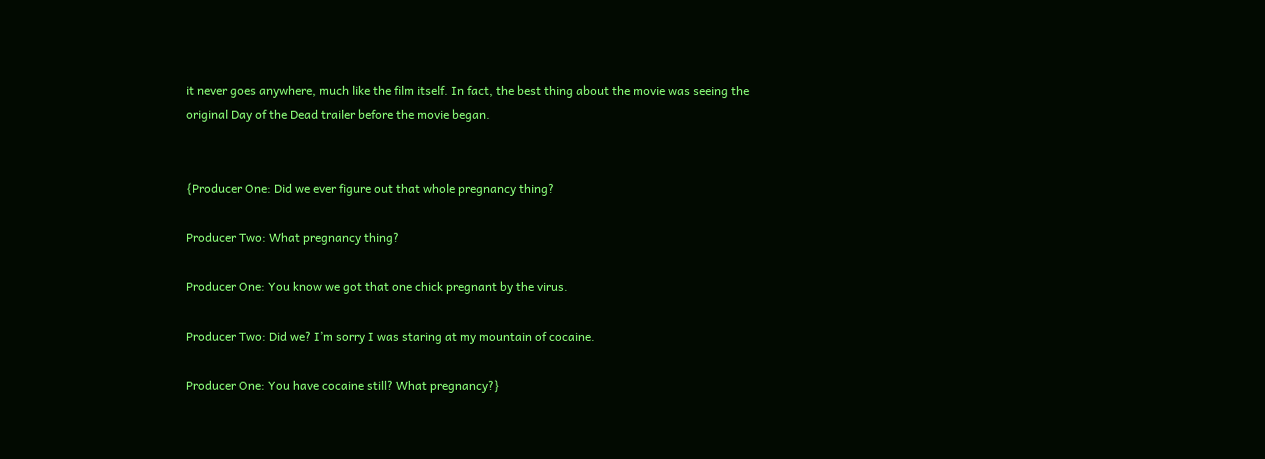it never goes anywhere, much like the film itself. In fact, the best thing about the movie was seeing the original Day of the Dead trailer before the movie began.


{Producer One: Did we ever figure out that whole pregnancy thing?

Producer Two: What pregnancy thing?

Producer One: You know we got that one chick pregnant by the virus.

Producer Two: Did we? I’m sorry I was staring at my mountain of cocaine.

Producer One: You have cocaine still? What pregnancy?}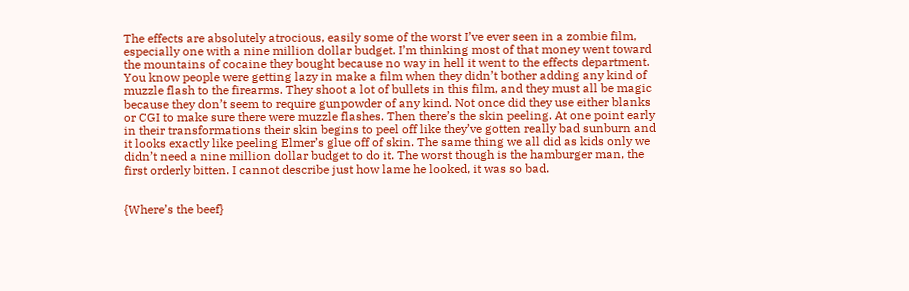The effects are absolutely atrocious, easily some of the worst I’ve ever seen in a zombie film, especially one with a nine million dollar budget. I’m thinking most of that money went toward the mountains of cocaine they bought because no way in hell it went to the effects department. You know people were getting lazy in make a film when they didn’t bother adding any kind of muzzle flash to the firearms. They shoot a lot of bullets in this film, and they must all be magic because they don’t seem to require gunpowder of any kind. Not once did they use either blanks or CGI to make sure there were muzzle flashes. Then there’s the skin peeling. At one point early in their transformations their skin begins to peel off like they’ve gotten really bad sunburn and it looks exactly like peeling Elmer’s glue off of skin. The same thing we all did as kids only we didn’t need a nine million dollar budget to do it. The worst though is the hamburger man, the first orderly bitten. I cannot describe just how lame he looked, it was so bad.


{Where’s the beef}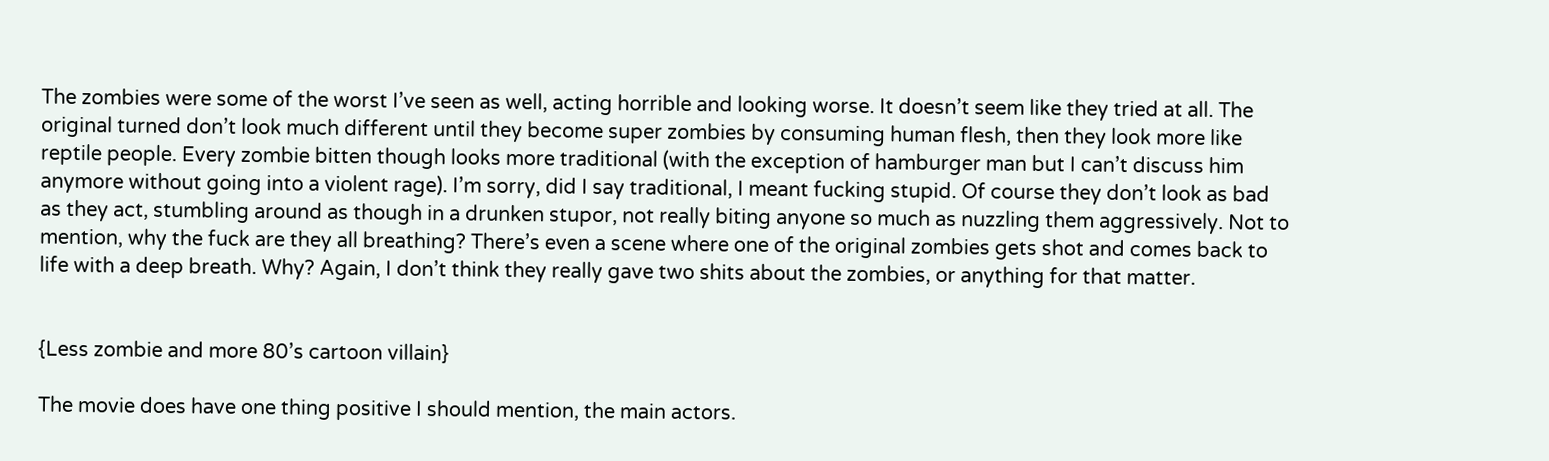The zombies were some of the worst I’ve seen as well, acting horrible and looking worse. It doesn’t seem like they tried at all. The original turned don’t look much different until they become super zombies by consuming human flesh, then they look more like reptile people. Every zombie bitten though looks more traditional (with the exception of hamburger man but I can’t discuss him anymore without going into a violent rage). I’m sorry, did I say traditional, I meant fucking stupid. Of course they don’t look as bad as they act, stumbling around as though in a drunken stupor, not really biting anyone so much as nuzzling them aggressively. Not to mention, why the fuck are they all breathing? There’s even a scene where one of the original zombies gets shot and comes back to life with a deep breath. Why? Again, I don’t think they really gave two shits about the zombies, or anything for that matter.


{Less zombie and more 80’s cartoon villain}

The movie does have one thing positive I should mention, the main actors.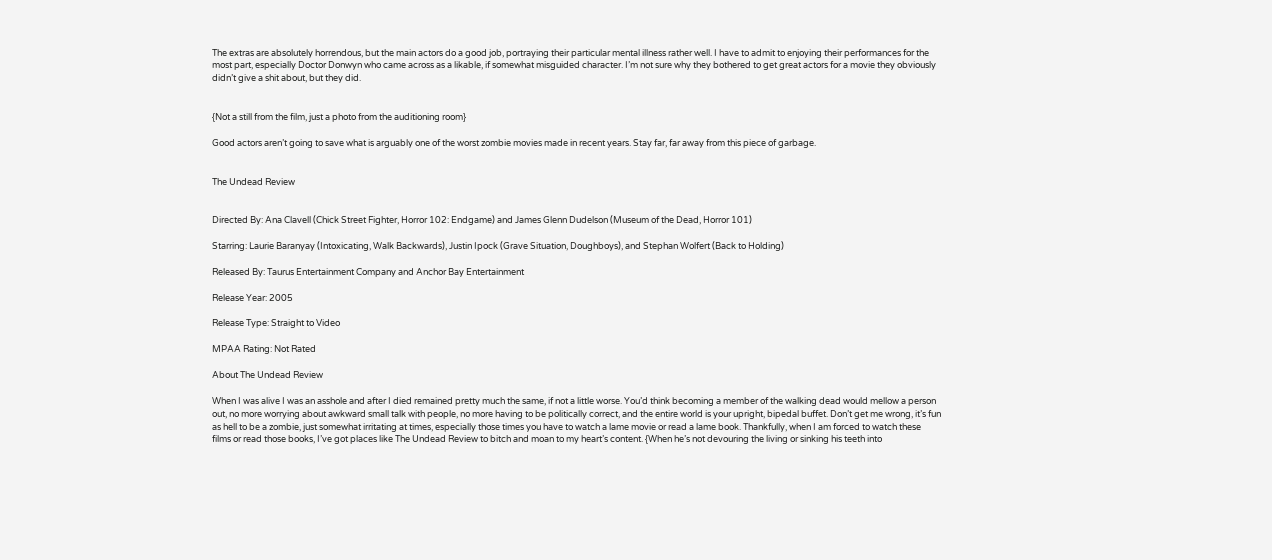The extras are absolutely horrendous, but the main actors do a good job, portraying their particular mental illness rather well. I have to admit to enjoying their performances for the most part, especially Doctor Donwyn who came across as a likable, if somewhat misguided character. I’m not sure why they bothered to get great actors for a movie they obviously didn’t give a shit about, but they did.


{Not a still from the film, just a photo from the auditioning room}

Good actors aren’t going to save what is arguably one of the worst zombie movies made in recent years. Stay far, far away from this piece of garbage.


The Undead Review


Directed By: Ana Clavell (Chick Street Fighter, Horror 102: Endgame) and James Glenn Dudelson (Museum of the Dead, Horror 101)

Starring: Laurie Baranyay (Intoxicating, Walk Backwards), Justin Ipock (Grave Situation, Doughboys), and Stephan Wolfert (Back to Holding)

Released By: Taurus Entertainment Company and Anchor Bay Entertainment

Release Year: 2005

Release Type: Straight to Video

MPAA Rating: Not Rated

About The Undead Review

When I was alive I was an asshole and after I died remained pretty much the same, if not a little worse. You’d think becoming a member of the walking dead would mellow a person out, no more worrying about awkward small talk with people, no more having to be politically correct, and the entire world is your upright, bipedal buffet. Don’t get me wrong, it’s fun as hell to be a zombie, just somewhat irritating at times, especially those times you have to watch a lame movie or read a lame book. Thankfully, when I am forced to watch these films or read those books, I’ve got places like The Undead Review to bitch and moan to my heart’s content. {When he’s not devouring the living or sinking his teeth into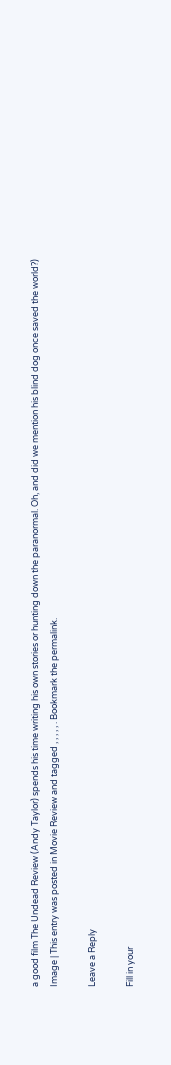a good film The Undead Review (Andy Taylor) spends his time writing his own stories or hunting down the paranormal. Oh, and did we mention his blind dog once saved the world?)
Image | This entry was posted in Movie Review and tagged , , , , , . Bookmark the permalink.

Leave a Reply

Fill in your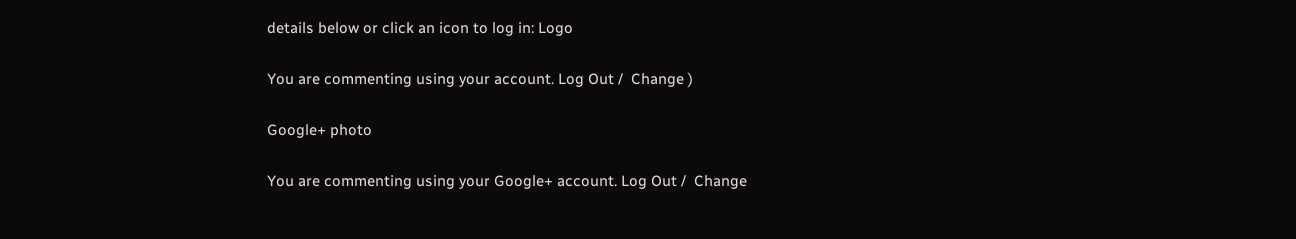details below or click an icon to log in: Logo

You are commenting using your account. Log Out /  Change )

Google+ photo

You are commenting using your Google+ account. Log Out /  Change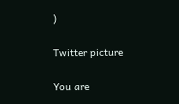)

Twitter picture

You are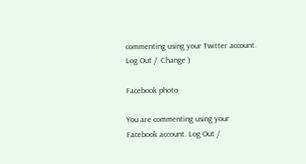commenting using your Twitter account. Log Out /  Change )

Facebook photo

You are commenting using your Facebook account. Log Out /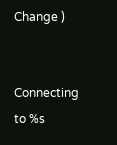Change )


Connecting to %s